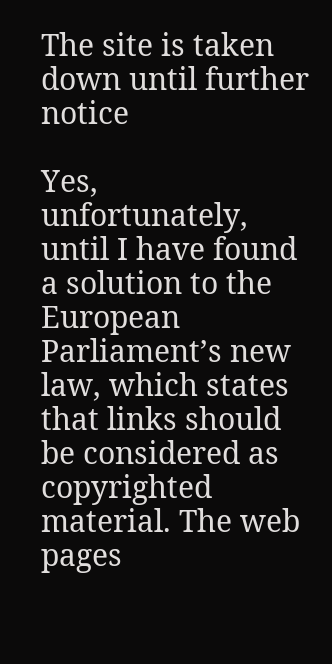The site is taken down until further notice

Yes, unfortunately, until I have found a solution to the European Parliament’s new law, which states that links should be considered as copyrighted material. The web pages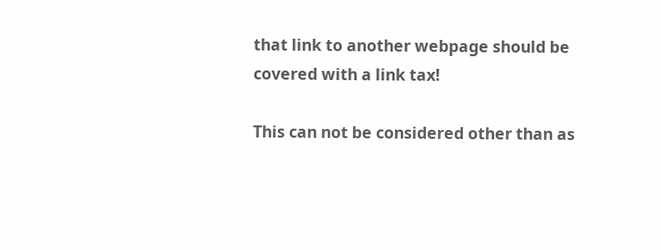that link to another webpage should be covered with a link tax!

This can not be considered other than as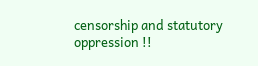censorship and statutory oppression !!